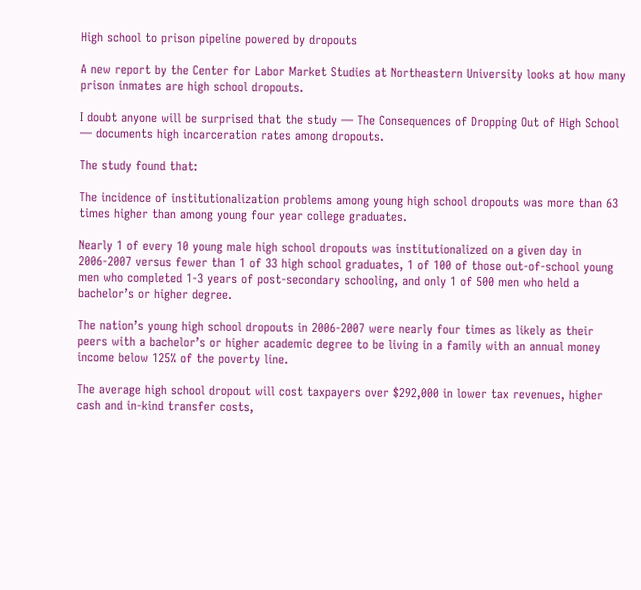High school to prison pipeline powered by dropouts

A new report by the Center for Labor Market Studies at Northeastern University looks at how many prison inmates are high school dropouts.

I doubt anyone will be surprised that the study — The Consequences of Dropping Out of High School — documents high incarceration rates among dropouts.

The study found that:

The incidence of institutionalization problems among young high school dropouts was more than 63 times higher than among young four year college graduates.

Nearly 1 of every 10 young male high school dropouts was institutionalized on a given day in 2006-2007 versus fewer than 1 of 33 high school graduates, 1 of 100 of those out-of-school young men who completed 1-3 years of post-secondary schooling, and only 1 of 500 men who held a bachelor’s or higher degree.

The nation’s young high school dropouts in 2006-2007 were nearly four times as likely as their peers with a bachelor’s or higher academic degree to be living in a family with an annual money income below 125% of the poverty line.

The average high school dropout will cost taxpayers over $292,000 in lower tax revenues, higher cash and in-kind transfer costs,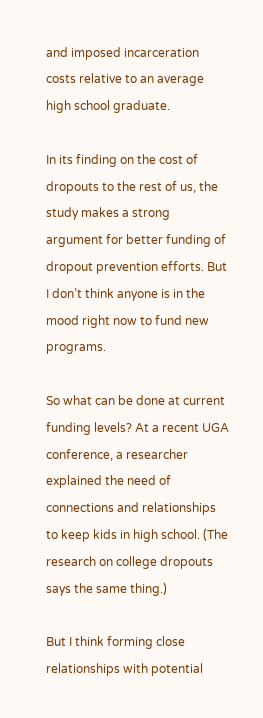and imposed incarceration costs relative to an average high school graduate.

In its finding on the cost of dropouts to the rest of us, the study makes a strong argument for better funding of dropout prevention efforts. But I don’t think anyone is in the mood right now to fund new programs.

So what can be done at current funding levels? At a recent UGA conference, a researcher explained the need of connections and relationships to keep kids in high school. (The research on college dropouts says the same thing.)

But I think forming close relationships with potential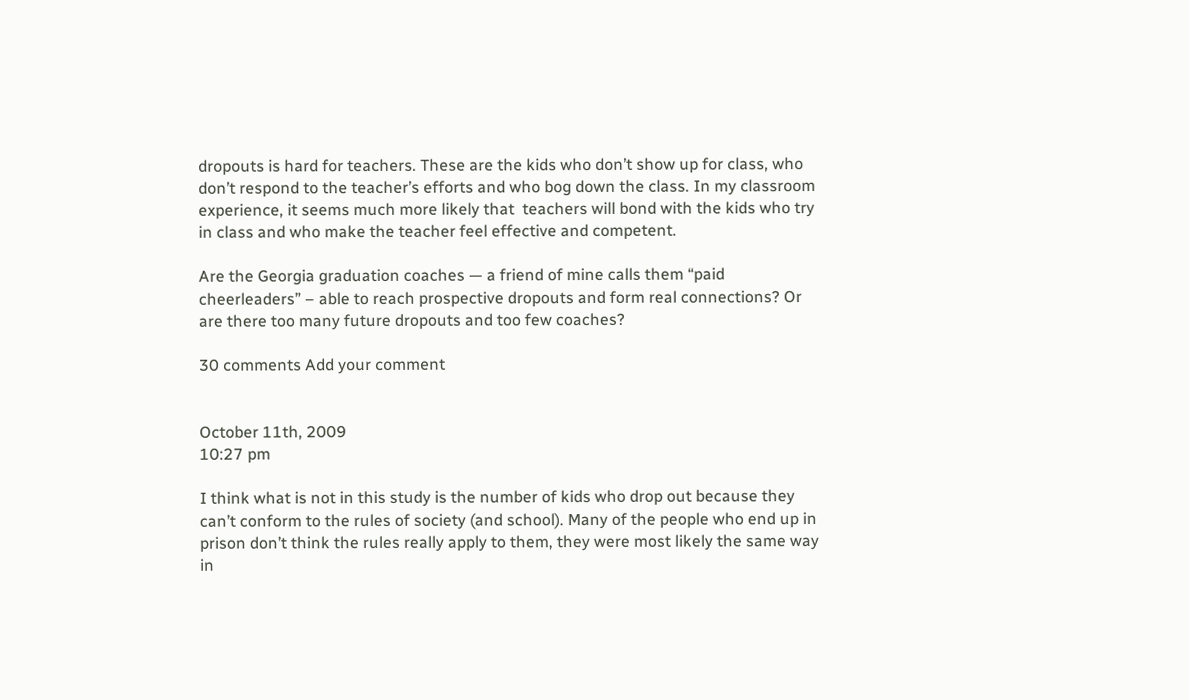dropouts is hard for teachers. These are the kids who don’t show up for class, who don’t respond to the teacher’s efforts and who bog down the class. In my classroom experience, it seems much more likely that  teachers will bond with the kids who try in class and who make the teacher feel effective and competent.

Are the Georgia graduation coaches — a friend of mine calls them “paid cheerleaders” – able to reach prospective dropouts and form real connections? Or are there too many future dropouts and too few coaches?

30 comments Add your comment


October 11th, 2009
10:27 pm

I think what is not in this study is the number of kids who drop out because they can’t conform to the rules of society (and school). Many of the people who end up in prison don’t think the rules really apply to them, they were most likely the same way in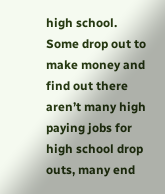high school. Some drop out to make money and find out there aren’t many high paying jobs for high school drop outs, many end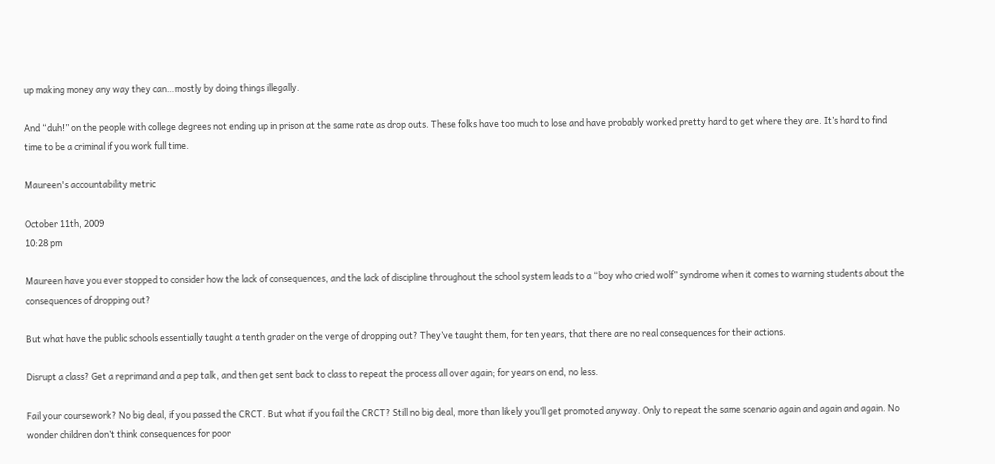up making money any way they can…mostly by doing things illegally.

And “duh!” on the people with college degrees not ending up in prison at the same rate as drop outs. These folks have too much to lose and have probably worked pretty hard to get where they are. It’s hard to find time to be a criminal if you work full time.

Maureen's accountability metric

October 11th, 2009
10:28 pm

Maureen have you ever stopped to consider how the lack of consequences, and the lack of discipline throughout the school system leads to a “boy who cried wolf” syndrome when it comes to warning students about the consequences of dropping out?

But what have the public schools essentially taught a tenth grader on the verge of dropping out? They’ve taught them, for ten years, that there are no real consequences for their actions.

Disrupt a class? Get a reprimand and a pep talk, and then get sent back to class to repeat the process all over again; for years on end, no less.

Fail your coursework? No big deal, if you passed the CRCT. But what if you fail the CRCT? Still no big deal, more than likely you’ll get promoted anyway. Only to repeat the same scenario again and again and again. No wonder children don’t think consequences for poor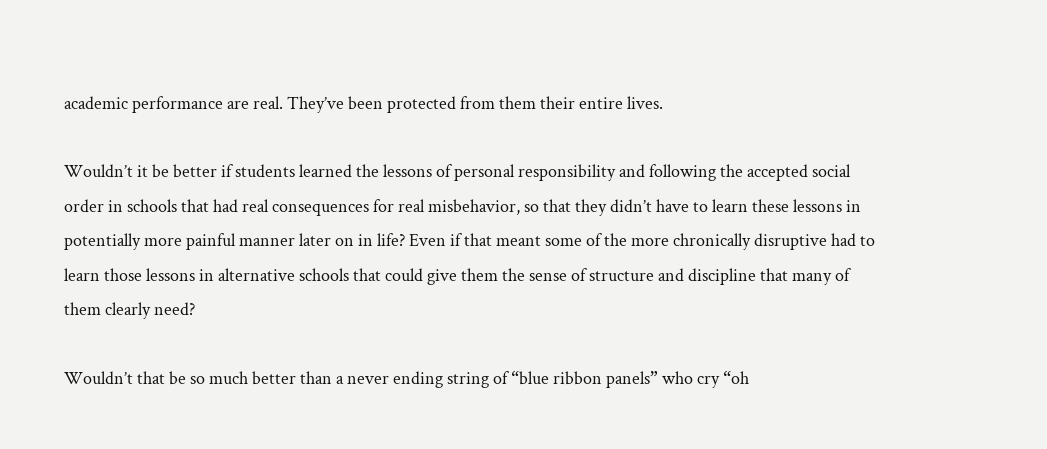academic performance are real. They’ve been protected from them their entire lives.

Wouldn’t it be better if students learned the lessons of personal responsibility and following the accepted social order in schools that had real consequences for real misbehavior, so that they didn’t have to learn these lessons in potentially more painful manner later on in life? Even if that meant some of the more chronically disruptive had to learn those lessons in alternative schools that could give them the sense of structure and discipline that many of them clearly need?

Wouldn’t that be so much better than a never ending string of “blue ribbon panels” who cry “oh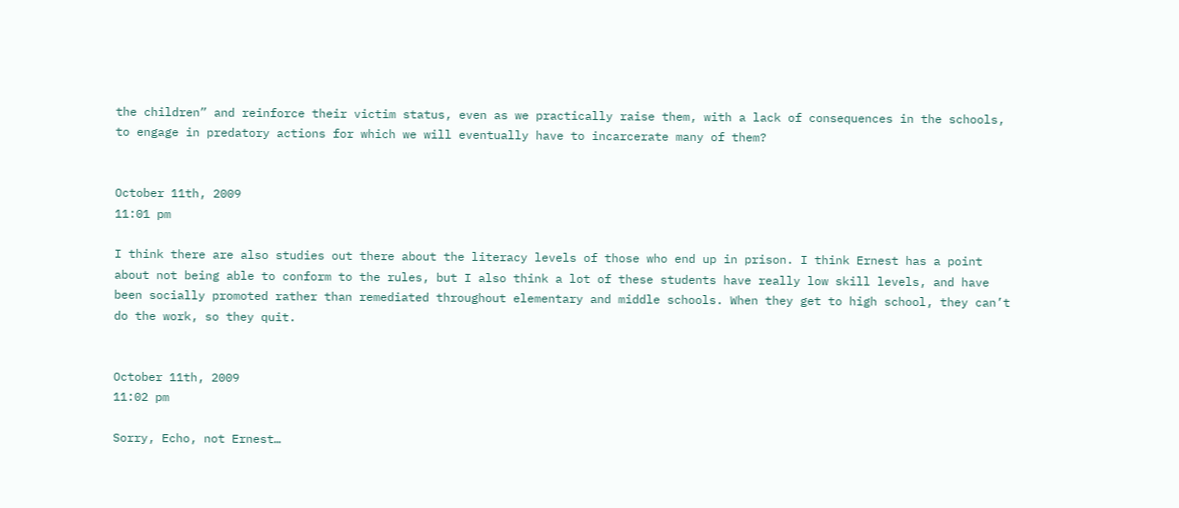the children” and reinforce their victim status, even as we practically raise them, with a lack of consequences in the schools, to engage in predatory actions for which we will eventually have to incarcerate many of them?


October 11th, 2009
11:01 pm

I think there are also studies out there about the literacy levels of those who end up in prison. I think Ernest has a point about not being able to conform to the rules, but I also think a lot of these students have really low skill levels, and have been socially promoted rather than remediated throughout elementary and middle schools. When they get to high school, they can’t do the work, so they quit.


October 11th, 2009
11:02 pm

Sorry, Echo, not Ernest…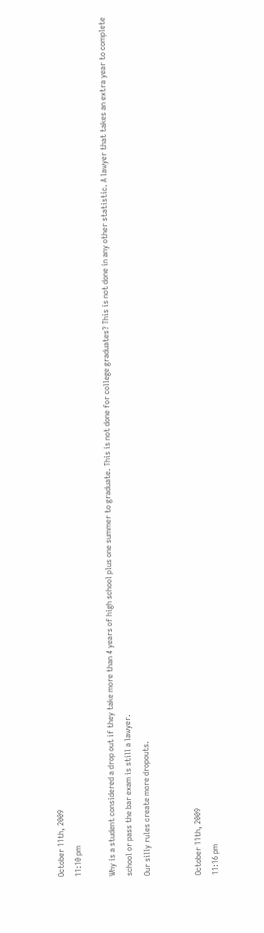October 11th, 2009
11:10 pm

Why is a student considered a drop out if they take more than 4 years of high school plus one summer to graduate. This is not done for college graduates? This is not done in any other statistic. A lawyer that takes an extra year to complete school or pass the bar exam is still a lawyer.
Our silly rules create more dropouts.


October 11th, 2009
11:16 pm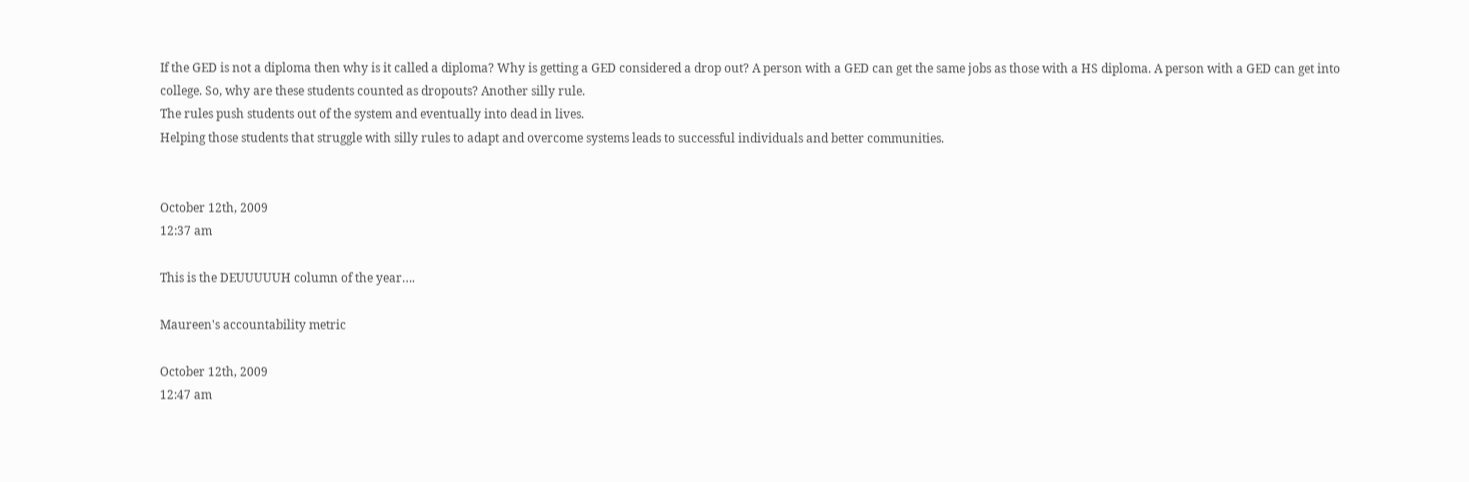If the GED is not a diploma then why is it called a diploma? Why is getting a GED considered a drop out? A person with a GED can get the same jobs as those with a HS diploma. A person with a GED can get into college. So, why are these students counted as dropouts? Another silly rule.
The rules push students out of the system and eventually into dead in lives.
Helping those students that struggle with silly rules to adapt and overcome systems leads to successful individuals and better communities.


October 12th, 2009
12:37 am

This is the DEUUUUUH column of the year….

Maureen's accountability metric

October 12th, 2009
12:47 am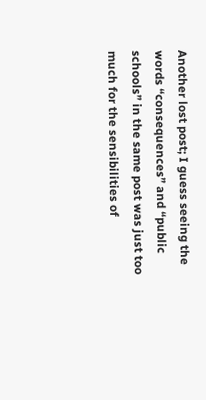Another lost post; I guess seeing the words “consequences” and “public schools” in the same post was just too much for the sensibilities of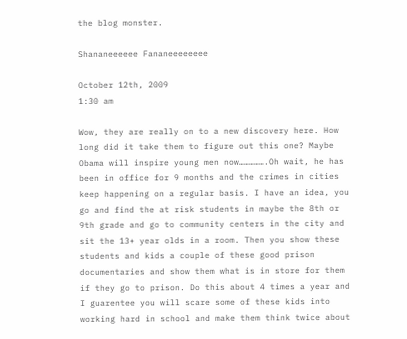the blog monster.

Shananeeeeee Fananeeeeeeee

October 12th, 2009
1:30 am

Wow, they are really on to a new discovery here. How long did it take them to figure out this one? Maybe Obama will inspire young men now…………….Oh wait, he has been in office for 9 months and the crimes in cities keep happening on a regular basis. I have an idea, you go and find the at risk students in maybe the 8th or 9th grade and go to community centers in the city and sit the 13+ year olds in a room. Then you show these students and kids a couple of these good prison documentaries and show them what is in store for them if they go to prison. Do this about 4 times a year and I guarentee you will scare some of these kids into working hard in school and make them think twice about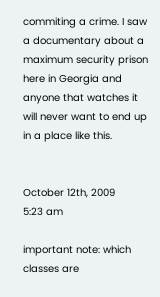commiting a crime. I saw a documentary about a maximum security prison here in Georgia and anyone that watches it will never want to end up in a place like this.


October 12th, 2009
5:23 am

important note: which classes are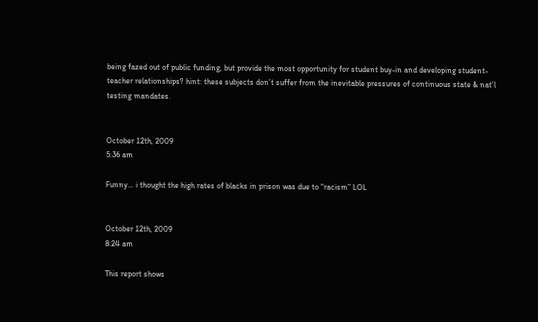being fazed out of public funding, but provide the most opportunity for student buy-in and developing student-teacher relationships? hint: these subjects don’t suffer from the inevitable pressures of continuous state & nat’l testing mandates.


October 12th, 2009
5:36 am

Funny… i thought the high rates of blacks in prison was due to “racism” LOL


October 12th, 2009
8:24 am

This report shows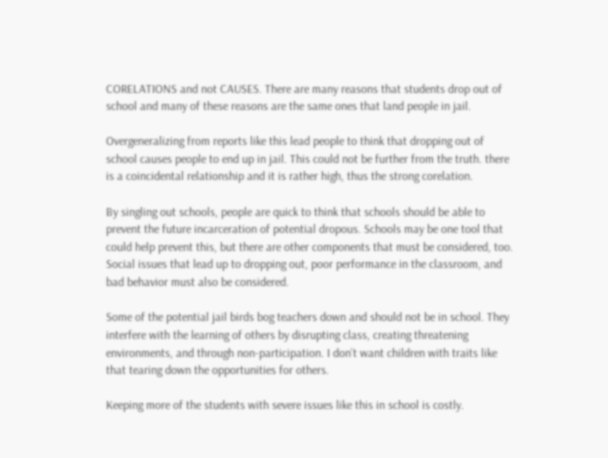CORELATIONS and not CAUSES. There are many reasons that students drop out of school and many of these reasons are the same ones that land people in jail.

Overgeneralizing from reports like this lead people to think that dropping out of school causes people to end up in jail. This could not be further from the truth. there is a coincidental relationship and it is rather high, thus the strong corelation.

By singling out schools, people are quick to think that schools should be able to prevent the future incarceration of potential dropous. Schools may be one tool that could help prevent this, but there are other components that must be considered, too. Social issues that lead up to dropping out, poor performance in the classroom, and bad behavior must also be considered.

Some of the potential jail birds bog teachers down and should not be in school. They interfere with the learning of others by disrupting class, creating threatening environments, and through non-participation. I don’t want children with traits like that tearing down the opportunities for others.

Keeping more of the students with severe issues like this in school is costly.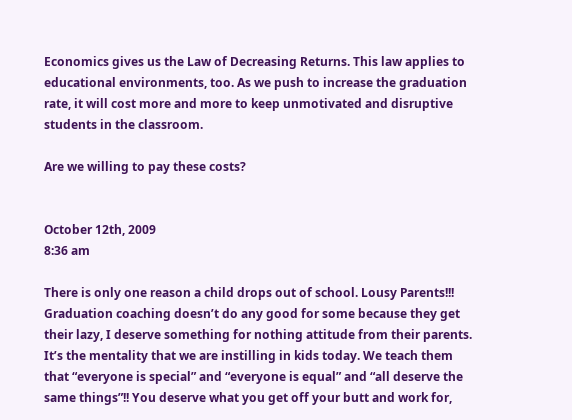Economics gives us the Law of Decreasing Returns. This law applies to educational environments, too. As we push to increase the graduation rate, it will cost more and more to keep unmotivated and disruptive students in the classroom.

Are we willing to pay these costs?


October 12th, 2009
8:36 am

There is only one reason a child drops out of school. Lousy Parents!!! Graduation coaching doesn’t do any good for some because they get their lazy, I deserve something for nothing attitude from their parents. It’s the mentality that we are instilling in kids today. We teach them that “everyone is special” and “everyone is equal” and “all deserve the same things”!! You deserve what you get off your butt and work for,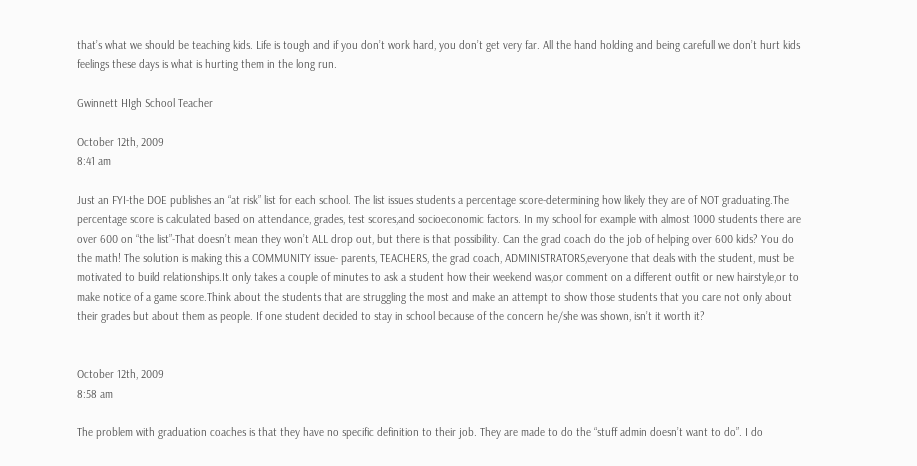that’s what we should be teaching kids. Life is tough and if you don’t work hard, you don’t get very far. All the hand holding and being carefull we don’t hurt kids feelings these days is what is hurting them in the long run.

Gwinnett HIgh School Teacher

October 12th, 2009
8:41 am

Just an FYI-the DOE publishes an “at risk” list for each school. The list issues students a percentage score-determining how likely they are of NOT graduating.The percentage score is calculated based on attendance, grades, test scores,and socioeconomic factors. In my school for example with almost 1000 students there are over 600 on “the list”-That doesn’t mean they won’t ALL drop out, but there is that possibility. Can the grad coach do the job of helping over 600 kids? You do the math! The solution is making this a COMMUNITY issue- parents, TEACHERS, the grad coach, ADMINISTRATORS,everyone that deals with the student, must be motivated to build relationships.It only takes a couple of minutes to ask a student how their weekend was,or comment on a different outfit or new hairstyle,or to make notice of a game score.Think about the students that are struggling the most and make an attempt to show those students that you care not only about their grades but about them as people. If one student decided to stay in school because of the concern he/she was shown, isn’t it worth it?


October 12th, 2009
8:58 am

The problem with graduation coaches is that they have no specific definition to their job. They are made to do the “stuff admin doesn’t want to do”. I do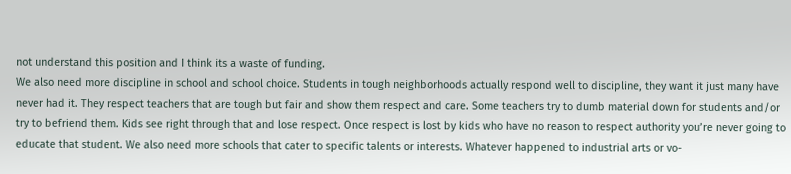not understand this position and I think its a waste of funding.
We also need more discipline in school and school choice. Students in tough neighborhoods actually respond well to discipline, they want it just many have never had it. They respect teachers that are tough but fair and show them respect and care. Some teachers try to dumb material down for students and/or try to befriend them. Kids see right through that and lose respect. Once respect is lost by kids who have no reason to respect authority you’re never going to educate that student. We also need more schools that cater to specific talents or interests. Whatever happened to industrial arts or vo-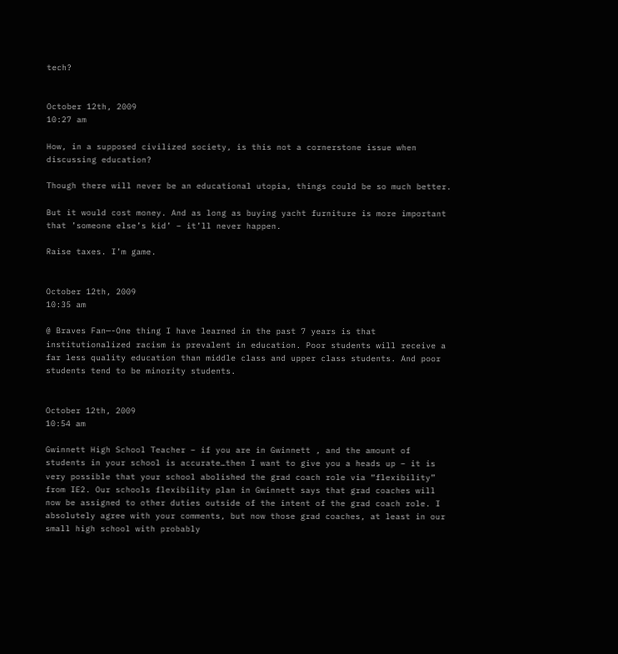tech?


October 12th, 2009
10:27 am

How, in a supposed civilized society, is this not a cornerstone issue when discussing education?

Though there will never be an educational utopia, things could be so much better.

But it would cost money. And as long as buying yacht furniture is more important that ’someone else’s kid’ – it’ll never happen.

Raise taxes. I’m game.


October 12th, 2009
10:35 am

@ Braves Fan—-One thing I have learned in the past 7 years is that institutionalized racism is prevalent in education. Poor students will receive a far less quality education than middle class and upper class students. And poor students tend to be minority students.


October 12th, 2009
10:54 am

Gwinnett High School Teacher – if you are in Gwinnett , and the amount of students in your school is accurate…then I want to give you a heads up – it is very possible that your school abolished the grad coach role via “flexibility” from IE2. Our schools flexibility plan in Gwinnett says that grad coaches will now be assigned to other duties outside of the intent of the grad coach role. I absolutely agree with your comments, but now those grad coaches, at least in our small high school with probably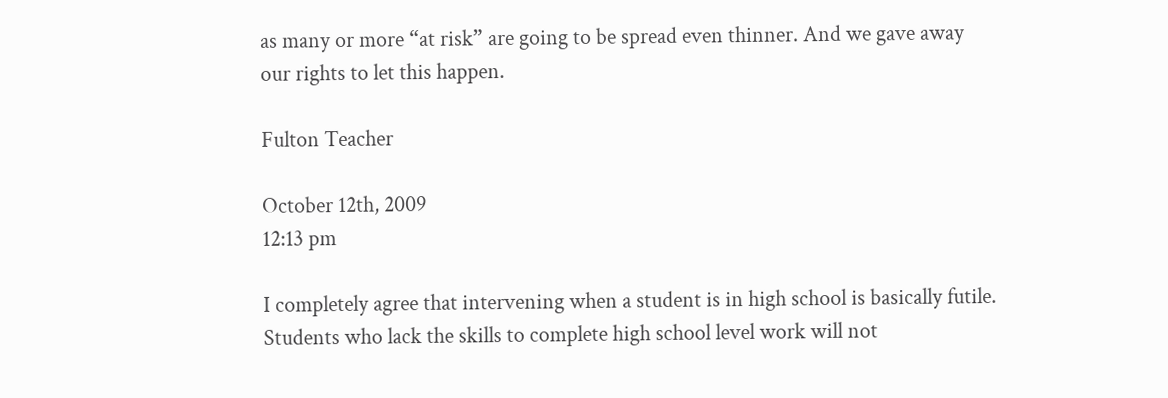as many or more “at risk” are going to be spread even thinner. And we gave away our rights to let this happen.

Fulton Teacher

October 12th, 2009
12:13 pm

I completely agree that intervening when a student is in high school is basically futile. Students who lack the skills to complete high school level work will not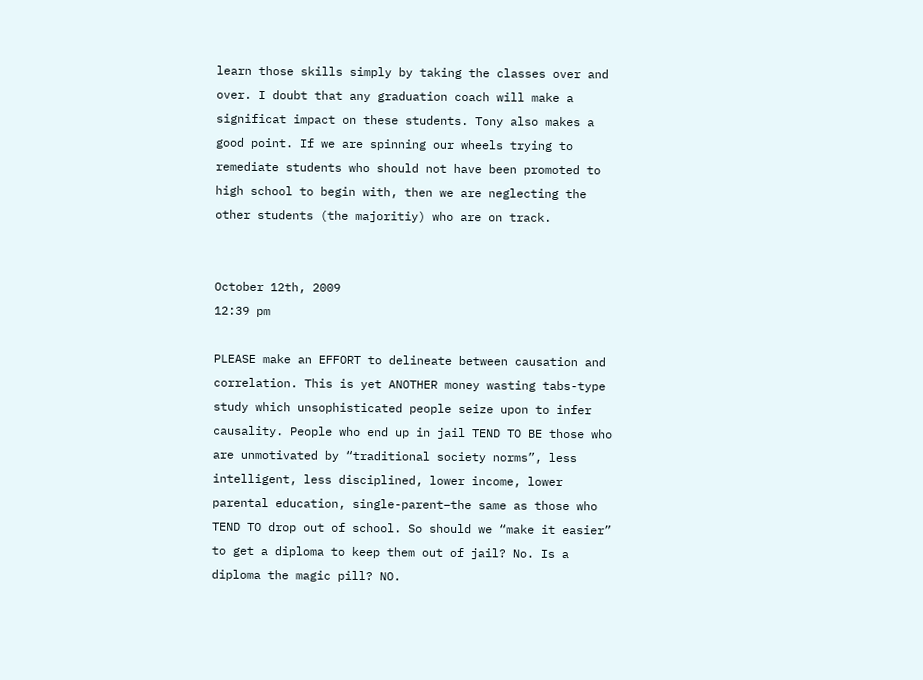learn those skills simply by taking the classes over and over. I doubt that any graduation coach will make a significat impact on these students. Tony also makes a good point. If we are spinning our wheels trying to remediate students who should not have been promoted to high school to begin with, then we are neglecting the other students (the majoritiy) who are on track.


October 12th, 2009
12:39 pm

PLEASE make an EFFORT to delineate between causation and correlation. This is yet ANOTHER money wasting tabs-type study which unsophisticated people seize upon to infer causality. People who end up in jail TEND TO BE those who are unmotivated by “traditional society norms”, less intelligent, less disciplined, lower income, lower parental education, single-parent–the same as those who TEND TO drop out of school. So should we “make it easier” to get a diploma to keep them out of jail? No. Is a diploma the magic pill? NO.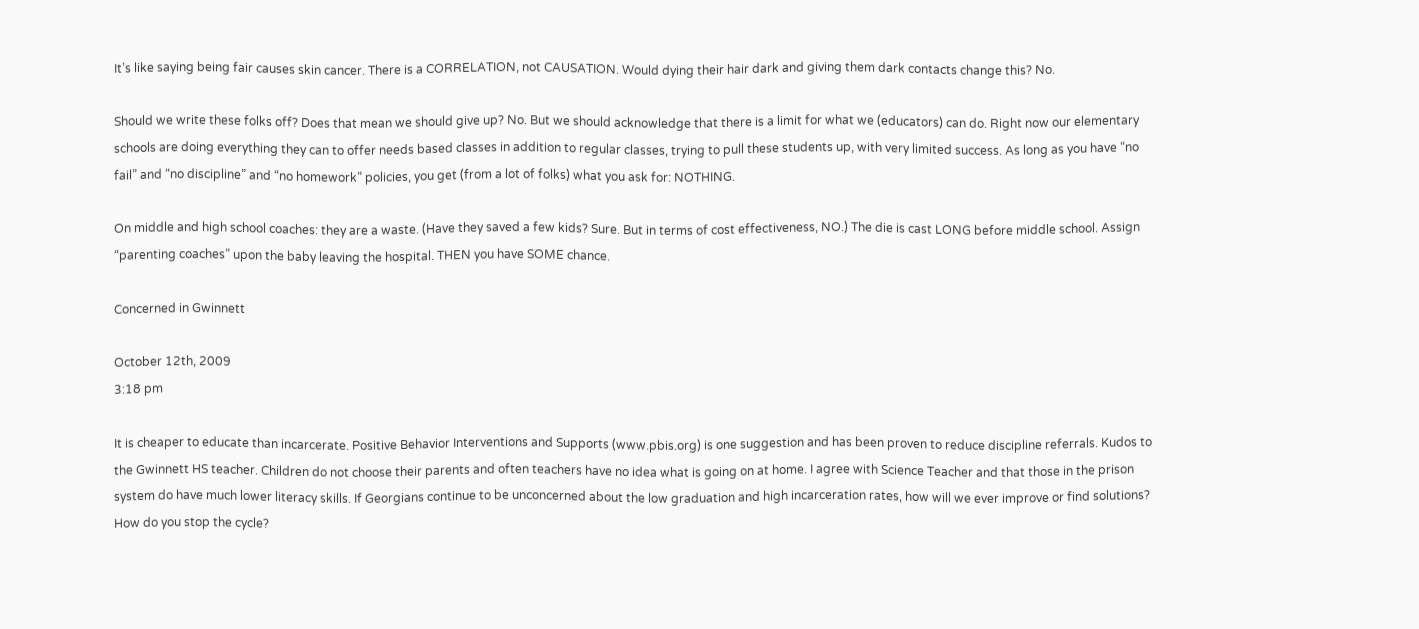It’s like saying being fair causes skin cancer. There is a CORRELATION, not CAUSATION. Would dying their hair dark and giving them dark contacts change this? No.

Should we write these folks off? Does that mean we should give up? No. But we should acknowledge that there is a limit for what we (educators) can do. Right now our elementary schools are doing everything they can to offer needs based classes in addition to regular classes, trying to pull these students up, with very limited success. As long as you have “no fail” and “no discipline” and “no homework” policies, you get (from a lot of folks) what you ask for: NOTHING.

On middle and high school coaches: they are a waste. (Have they saved a few kids? Sure. But in terms of cost effectiveness, NO.) The die is cast LONG before middle school. Assign “parenting coaches” upon the baby leaving the hospital. THEN you have SOME chance.

Concerned in Gwinnett

October 12th, 2009
3:18 pm

It is cheaper to educate than incarcerate. Positive Behavior Interventions and Supports (www.pbis.org) is one suggestion and has been proven to reduce discipline referrals. Kudos to the Gwinnett HS teacher. Children do not choose their parents and often teachers have no idea what is going on at home. I agree with Science Teacher and that those in the prison system do have much lower literacy skills. If Georgians continue to be unconcerned about the low graduation and high incarceration rates, how will we ever improve or find solutions? How do you stop the cycle?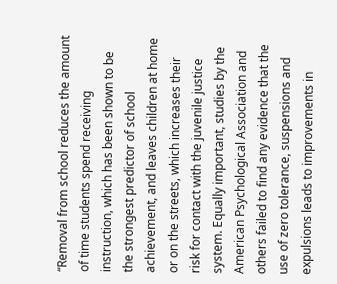“Removal from school reduces the amount of time students spend receiving instruction, which has been shown to be the strongest predictor of school achievement, and leaves children at home or on the streets, which increases their risk for contact with the juvenile justice system. Equally important, studies by the American Psychological Association and others failed to find any evidence that the use of zero tolerance, suspensions and expulsions leads to improvements in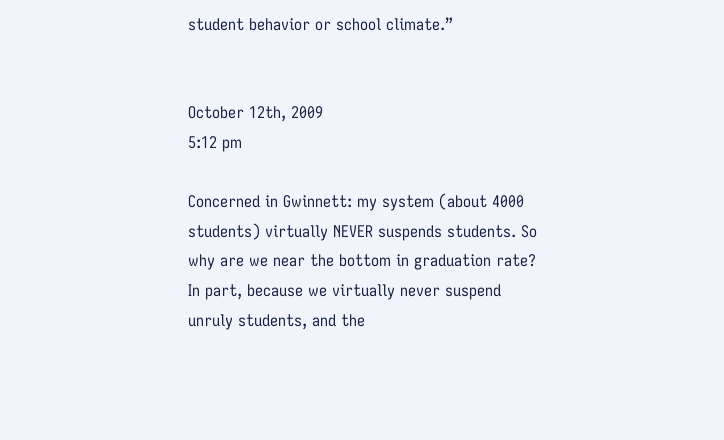student behavior or school climate.”


October 12th, 2009
5:12 pm

Concerned in Gwinnett: my system (about 4000 students) virtually NEVER suspends students. So why are we near the bottom in graduation rate? In part, because we virtually never suspend unruly students, and the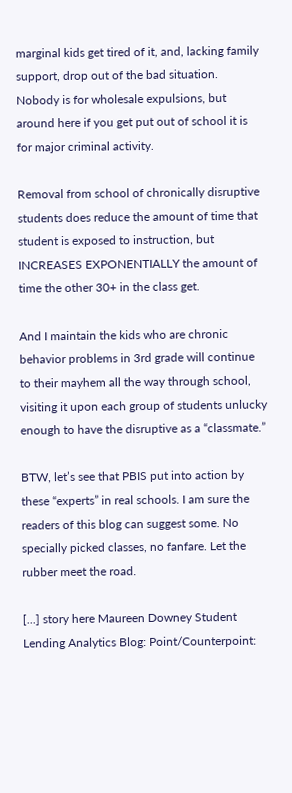marginal kids get tired of it, and, lacking family support, drop out of the bad situation. Nobody is for wholesale expulsions, but around here if you get put out of school it is for major criminal activity.

Removal from school of chronically disruptive students does reduce the amount of time that student is exposed to instruction, but INCREASES EXPONENTIALLY the amount of time the other 30+ in the class get.

And I maintain the kids who are chronic behavior problems in 3rd grade will continue to their mayhem all the way through school, visiting it upon each group of students unlucky enough to have the disruptive as a “classmate.”

BTW, let’s see that PBIS put into action by these “experts” in real schools. I am sure the readers of this blog can suggest some. No specially picked classes, no fanfare. Let the rubber meet the road.

[...] story here Maureen Downey Student Lending Analytics Blog: Point/Counterpoint: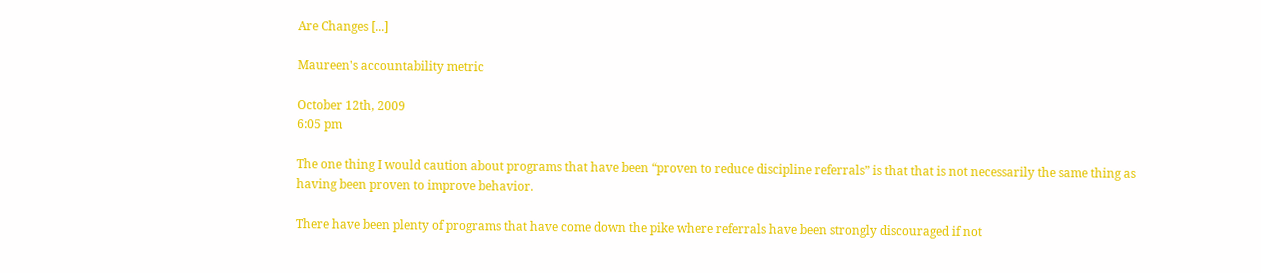Are Changes [...]

Maureen's accountability metric

October 12th, 2009
6:05 pm

The one thing I would caution about programs that have been “proven to reduce discipline referrals” is that that is not necessarily the same thing as having been proven to improve behavior.

There have been plenty of programs that have come down the pike where referrals have been strongly discouraged if not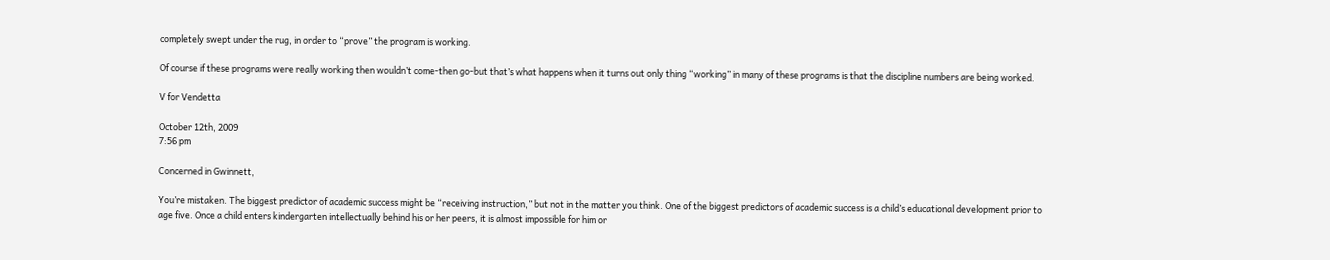completely swept under the rug, in order to “prove” the program is working.

Of course if these programs were really working then wouldn’t come-then go-but that’s what happens when it turns out only thing “working” in many of these programs is that the discipline numbers are being worked.

V for Vendetta

October 12th, 2009
7:56 pm

Concerned in Gwinnett,

You’re mistaken. The biggest predictor of academic success might be “receiving instruction,” but not in the matter you think. One of the biggest predictors of academic success is a child’s educational development prior to age five. Once a child enters kindergarten intellectually behind his or her peers, it is almost impossible for him or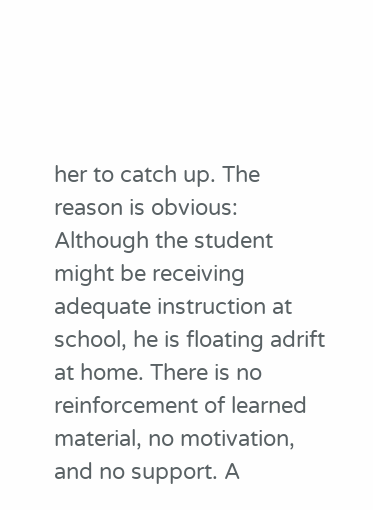her to catch up. The reason is obvious: Although the student might be receiving adequate instruction at school, he is floating adrift at home. There is no reinforcement of learned material, no motivation, and no support. A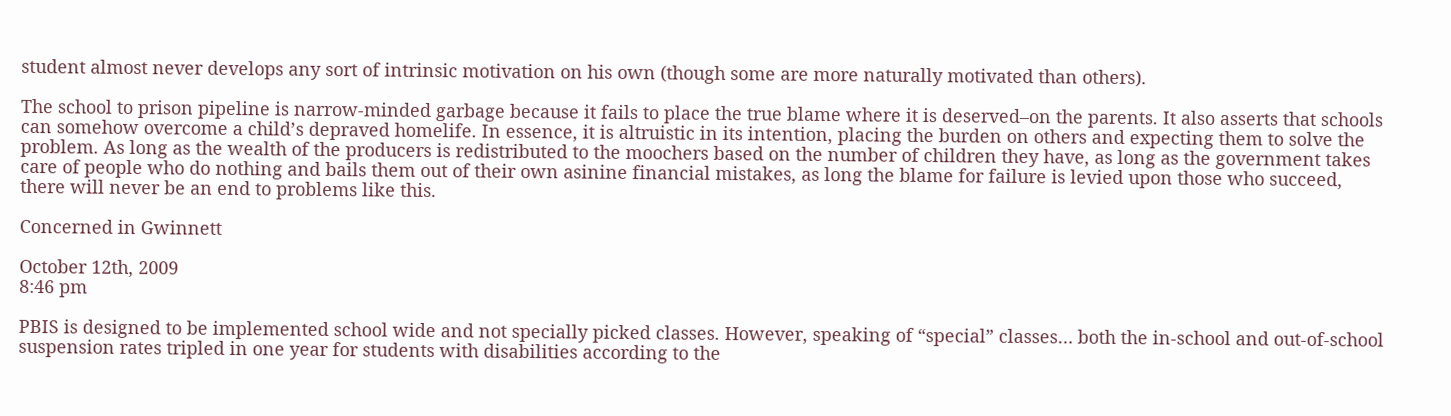student almost never develops any sort of intrinsic motivation on his own (though some are more naturally motivated than others).

The school to prison pipeline is narrow-minded garbage because it fails to place the true blame where it is deserved–on the parents. It also asserts that schools can somehow overcome a child’s depraved homelife. In essence, it is altruistic in its intention, placing the burden on others and expecting them to solve the problem. As long as the wealth of the producers is redistributed to the moochers based on the number of children they have, as long as the government takes care of people who do nothing and bails them out of their own asinine financial mistakes, as long the blame for failure is levied upon those who succeed, there will never be an end to problems like this.

Concerned in Gwinnett

October 12th, 2009
8:46 pm

PBIS is designed to be implemented school wide and not specially picked classes. However, speaking of “special” classes… both the in-school and out-of-school suspension rates tripled in one year for students with disabilities according to the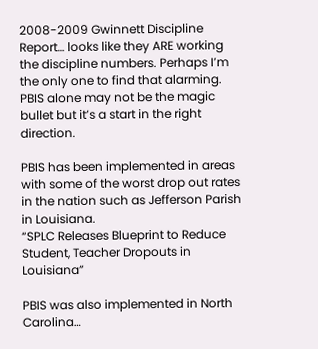2008-2009 Gwinnett Discipline Report… looks like they ARE working the discipline numbers. Perhaps I’m the only one to find that alarming. PBIS alone may not be the magic bullet but it’s a start in the right direction.

PBIS has been implemented in areas with some of the worst drop out rates in the nation such as Jefferson Parish in Louisiana.
“SPLC Releases Blueprint to Reduce Student, Teacher Dropouts in Louisiana”

PBIS was also implemented in North Carolina…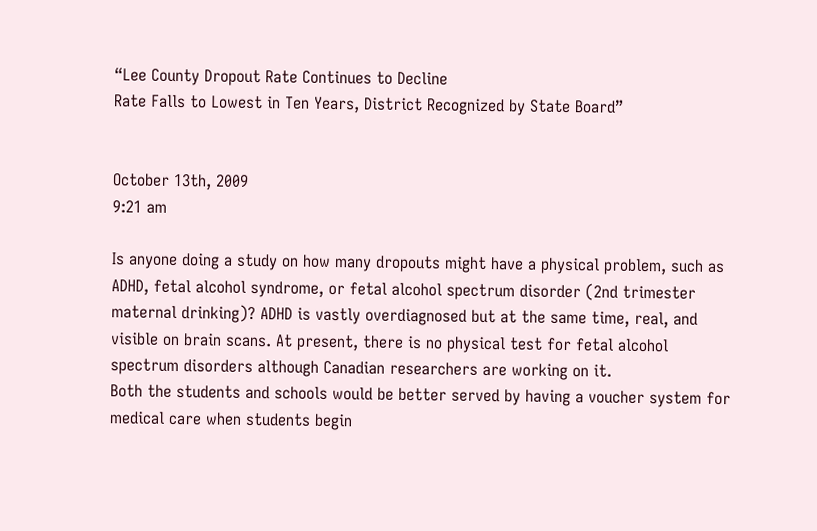“Lee County Dropout Rate Continues to Decline
Rate Falls to Lowest in Ten Years, District Recognized by State Board”


October 13th, 2009
9:21 am

Is anyone doing a study on how many dropouts might have a physical problem, such as ADHD, fetal alcohol syndrome, or fetal alcohol spectrum disorder (2nd trimester maternal drinking)? ADHD is vastly overdiagnosed but at the same time, real, and visible on brain scans. At present, there is no physical test for fetal alcohol spectrum disorders although Canadian researchers are working on it.
Both the students and schools would be better served by having a voucher system for medical care when students begin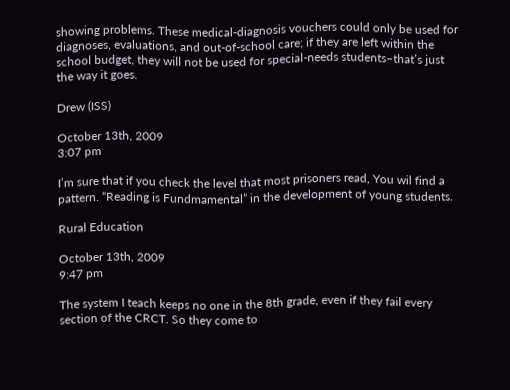showing problems. These medical-diagnosis vouchers could only be used for diagnoses, evaluations, and out-of-school care; if they are left within the school budget, they will not be used for special-needs students–that’s just the way it goes.

Drew (ISS)

October 13th, 2009
3:07 pm

I’m sure that if you check the level that most prisoners read, You wil find a pattern. “Reading is Fundmamental” in the development of young students.

Rural Education

October 13th, 2009
9:47 pm

The system I teach keeps no one in the 8th grade, even if they fail every section of the CRCT. So they come to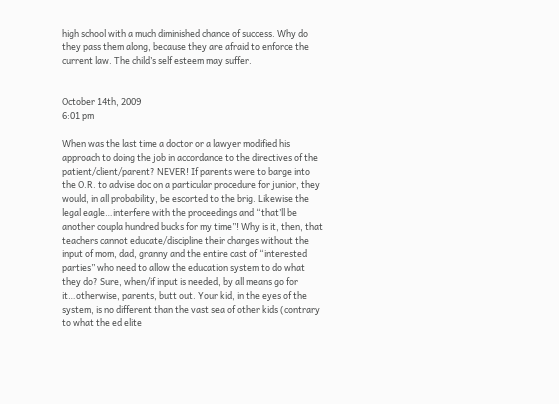high school with a much diminished chance of success. Why do they pass them along, because they are afraid to enforce the current law. The child’s self esteem may suffer.


October 14th, 2009
6:01 pm

When was the last time a doctor or a lawyer modified his approach to doing the job in accordance to the directives of the patient/client/parent? NEVER! If parents were to barge into the O.R. to advise doc on a particular procedure for junior, they would, in all probability, be escorted to the brig. Likewise the legal eagle…interfere with the proceedings and “that’ll be another coupla hundred bucks for my time”! Why is it, then, that teachers cannot educate/discipline their charges without the input of mom, dad, granny and the entire cast of “interested parties” who need to allow the education system to do what they do? Sure, when/if input is needed, by all means go for it…otherwise, parents, butt out. Your kid, in the eyes of the system, is no different than the vast sea of other kids (contrary to what the ed elite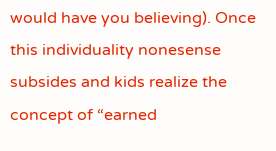would have you believing). Once this individuality nonesense subsides and kids realize the concept of “earned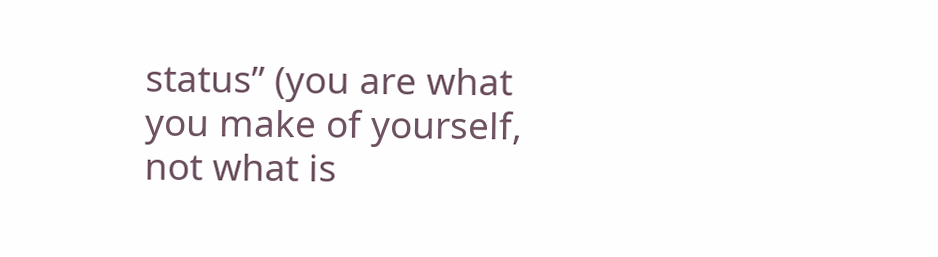status” (you are what you make of yourself, not what is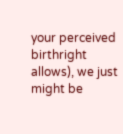your perceived birthright allows), we just might be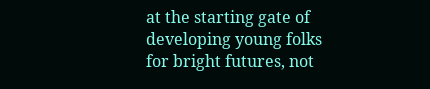at the starting gate of developing young folks for bright futures, not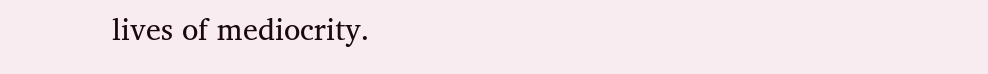lives of mediocrity.